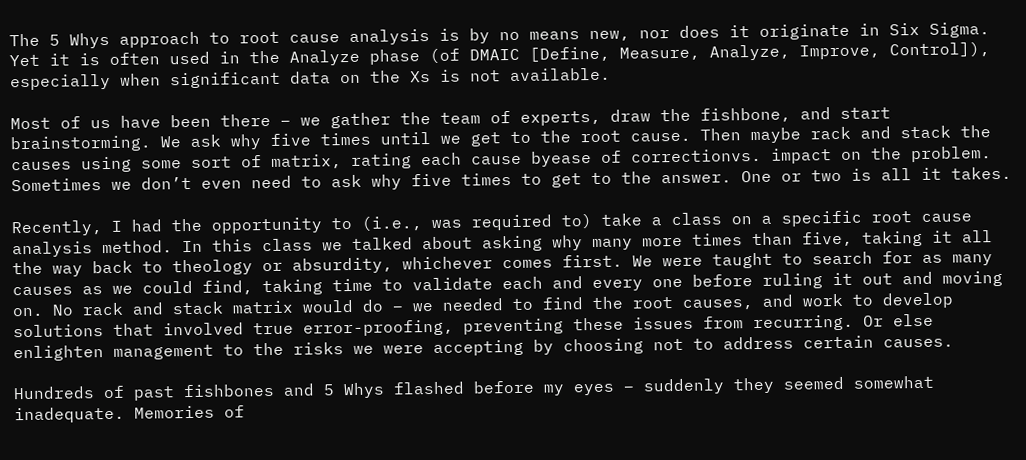The 5 Whys approach to root cause analysis is by no means new, nor does it originate in Six Sigma. Yet it is often used in the Analyze phase (of DMAIC [Define, Measure, Analyze, Improve, Control]), especially when significant data on the Xs is not available.

Most of us have been there – we gather the team of experts, draw the fishbone, and start brainstorming. We ask why five times until we get to the root cause. Then maybe rack and stack the causes using some sort of matrix, rating each cause byease of correctionvs. impact on the problem. Sometimes we don’t even need to ask why five times to get to the answer. One or two is all it takes.

Recently, I had the opportunity to (i.e., was required to) take a class on a specific root cause analysis method. In this class we talked about asking why many more times than five, taking it all the way back to theology or absurdity, whichever comes first. We were taught to search for as many causes as we could find, taking time to validate each and every one before ruling it out and moving on. No rack and stack matrix would do – we needed to find the root causes, and work to develop solutions that involved true error-proofing, preventing these issues from recurring. Or else enlighten management to the risks we were accepting by choosing not to address certain causes.

Hundreds of past fishbones and 5 Whys flashed before my eyes – suddenly they seemed somewhat inadequate. Memories of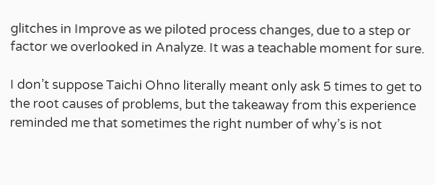glitches in Improve as we piloted process changes, due to a step or factor we overlooked in Analyze. It was a teachable moment for sure.

I don’t suppose Taichi Ohno literally meant only ask 5 times to get to the root causes of problems, but the takeaway from this experience reminded me that sometimes the right number of why’s is not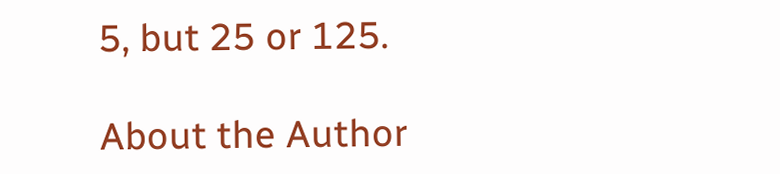5, but 25 or 125.

About the Author